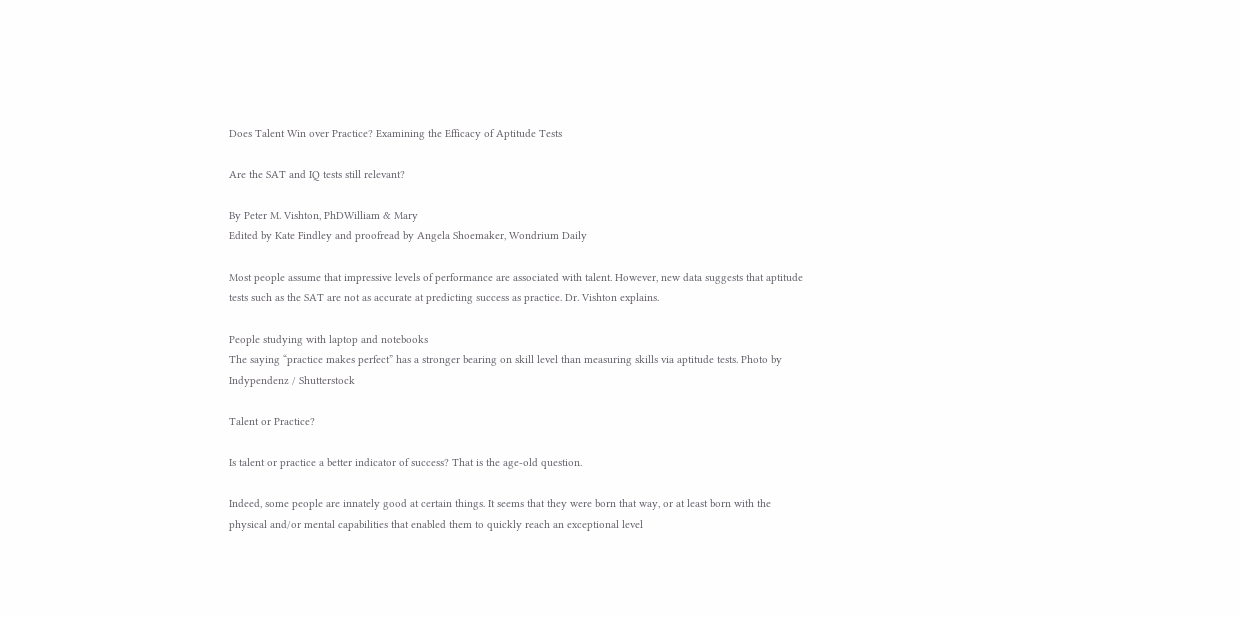Does Talent Win over Practice? Examining the Efficacy of Aptitude Tests

Are the SAT and IQ tests still relevant?

By Peter M. Vishton, PhDWilliam & Mary
Edited by Kate Findley and proofread by Angela Shoemaker, Wondrium Daily

Most people assume that impressive levels of performance are associated with talent. However, new data suggests that aptitude tests such as the SAT are not as accurate at predicting success as practice. Dr. Vishton explains.

People studying with laptop and notebooks
The saying “practice makes perfect” has a stronger bearing on skill level than measuring skills via aptitude tests. Photo by Indypendenz / Shutterstock

Talent or Practice?

Is talent or practice a better indicator of success? That is the age-old question.

Indeed, some people are innately good at certain things. It seems that they were born that way, or at least born with the physical and/or mental capabilities that enabled them to quickly reach an exceptional level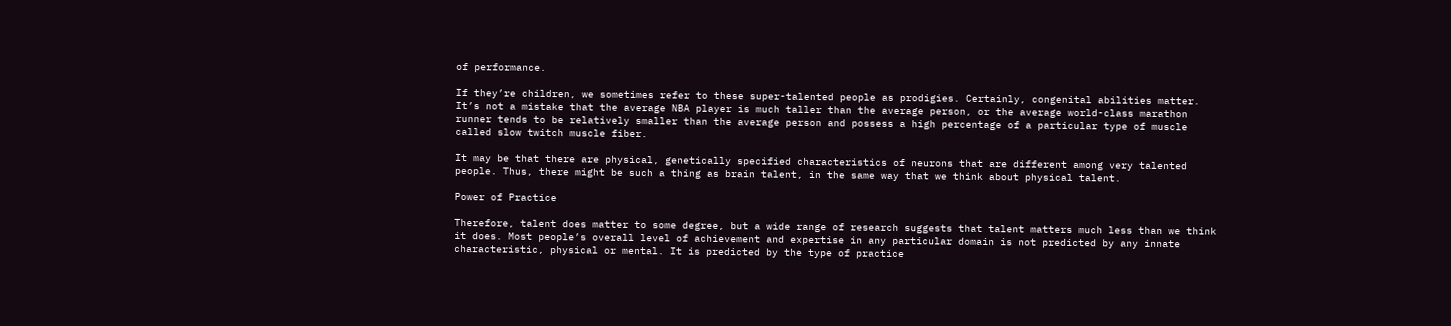of performance.

If they’re children, we sometimes refer to these super-talented people as prodigies. Certainly, congenital abilities matter. It’s not a mistake that the average NBA player is much taller than the average person, or the average world-class marathon runner tends to be relatively smaller than the average person and possess a high percentage of a particular type of muscle called slow twitch muscle fiber.

It may be that there are physical, genetically specified characteristics of neurons that are different among very talented people. Thus, there might be such a thing as brain talent, in the same way that we think about physical talent.

Power of Practice

Therefore, talent does matter to some degree, but a wide range of research suggests that talent matters much less than we think it does. Most people’s overall level of achievement and expertise in any particular domain is not predicted by any innate characteristic, physical or mental. It is predicted by the type of practice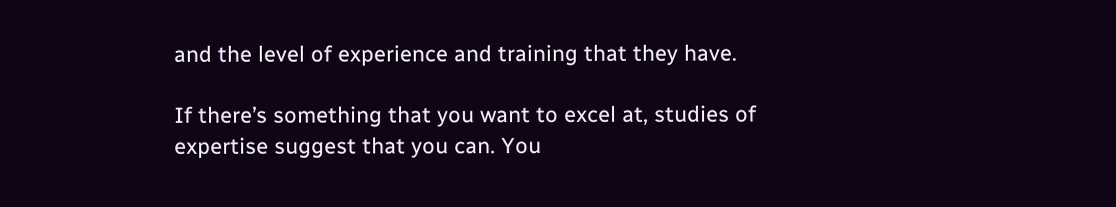and the level of experience and training that they have.

If there’s something that you want to excel at, studies of expertise suggest that you can. You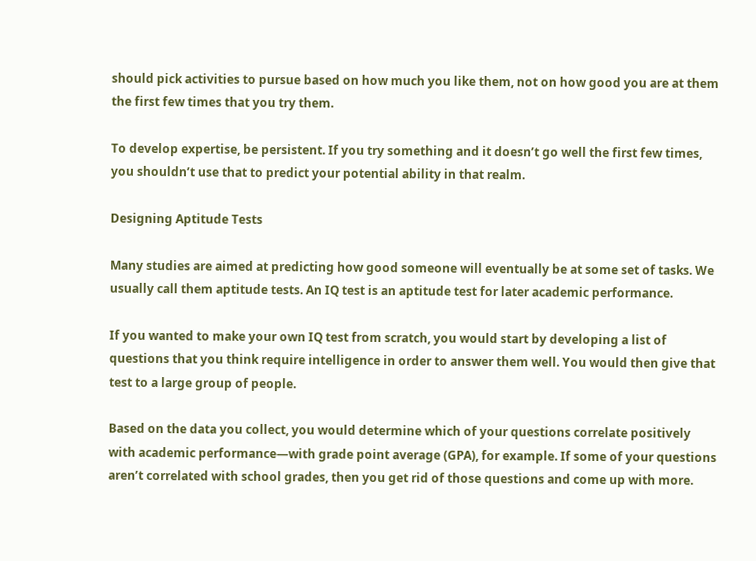should pick activities to pursue based on how much you like them, not on how good you are at them the first few times that you try them.

To develop expertise, be persistent. If you try something and it doesn’t go well the first few times, you shouldn’t use that to predict your potential ability in that realm.

Designing Aptitude Tests

Many studies are aimed at predicting how good someone will eventually be at some set of tasks. We usually call them aptitude tests. An IQ test is an aptitude test for later academic performance.

If you wanted to make your own IQ test from scratch, you would start by developing a list of questions that you think require intelligence in order to answer them well. You would then give that test to a large group of people.

Based on the data you collect, you would determine which of your questions correlate positively with academic performance—with grade point average (GPA), for example. If some of your questions aren’t correlated with school grades, then you get rid of those questions and come up with more.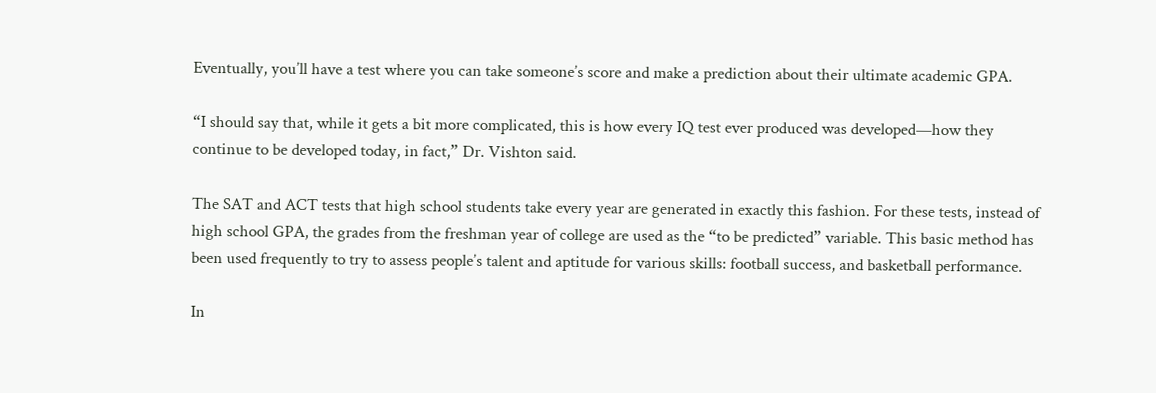Eventually, you’ll have a test where you can take someone’s score and make a prediction about their ultimate academic GPA.

“I should say that, while it gets a bit more complicated, this is how every IQ test ever produced was developed—how they continue to be developed today, in fact,” Dr. Vishton said.

The SAT and ACT tests that high school students take every year are generated in exactly this fashion. For these tests, instead of high school GPA, the grades from the freshman year of college are used as the “to be predicted” variable. This basic method has been used frequently to try to assess people’s talent and aptitude for various skills: football success, and basketball performance.

In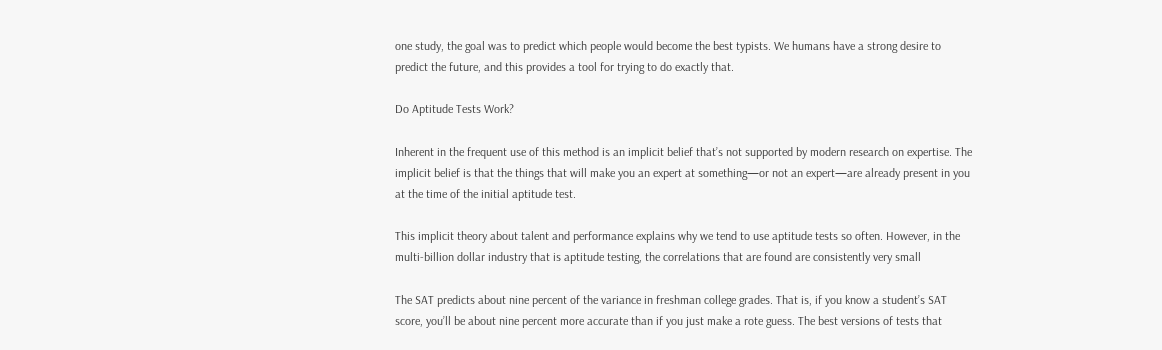one study, the goal was to predict which people would become the best typists. We humans have a strong desire to predict the future, and this provides a tool for trying to do exactly that.

Do Aptitude Tests Work?

Inherent in the frequent use of this method is an implicit belief that’s not supported by modern research on expertise. The implicit belief is that the things that will make you an expert at something—or not an expert—are already present in you at the time of the initial aptitude test.

This implicit theory about talent and performance explains why we tend to use aptitude tests so often. However, in the multi-billion dollar industry that is aptitude testing, the correlations that are found are consistently very small

The SAT predicts about nine percent of the variance in freshman college grades. That is, if you know a student’s SAT score, you’ll be about nine percent more accurate than if you just make a rote guess. The best versions of tests that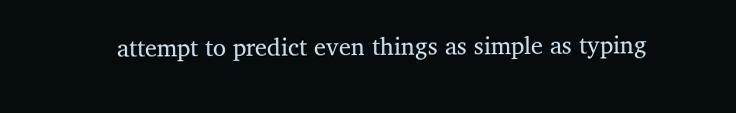attempt to predict even things as simple as typing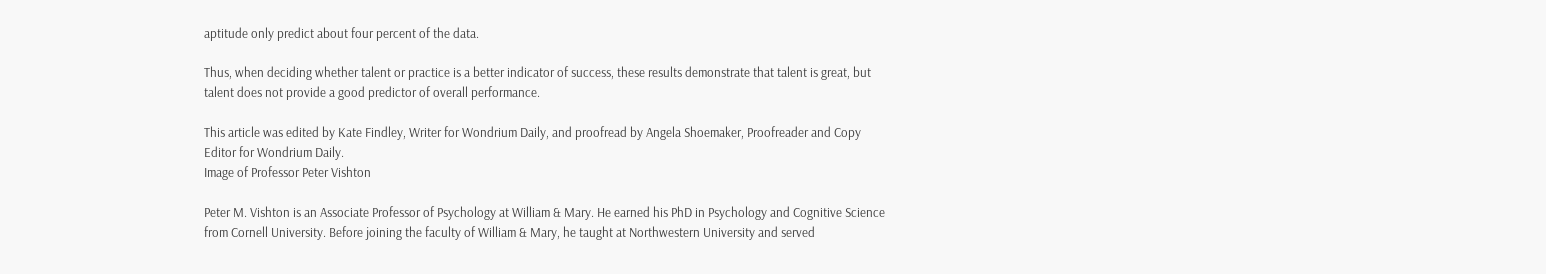aptitude only predict about four percent of the data.

Thus, when deciding whether talent or practice is a better indicator of success, these results demonstrate that talent is great, but talent does not provide a good predictor of overall performance.

This article was edited by Kate Findley, Writer for Wondrium Daily, and proofread by Angela Shoemaker, Proofreader and Copy Editor for Wondrium Daily.
Image of Professor Peter Vishton

Peter M. Vishton is an Associate Professor of Psychology at William & Mary. He earned his PhD in Psychology and Cognitive Science from Cornell University. Before joining the faculty of William & Mary, he taught at Northwestern University and served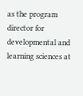as the program director for developmental and learning sciences at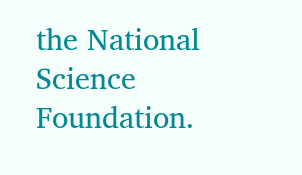the National Science Foundation.